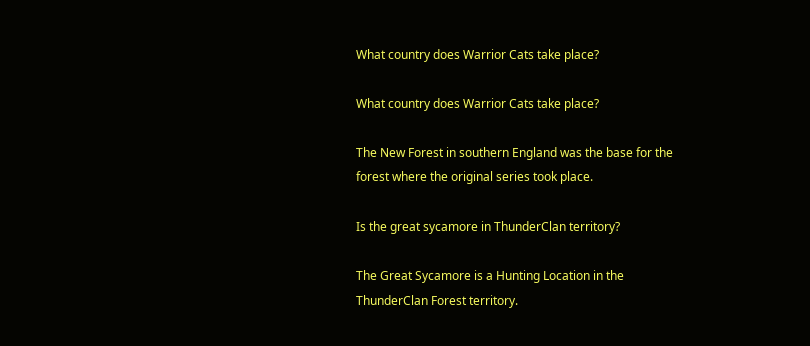What country does Warrior Cats take place?

What country does Warrior Cats take place?

The New Forest in southern England was the base for the forest where the original series took place.

Is the great sycamore in ThunderClan territory?

The Great Sycamore is a Hunting Location in the ThunderClan Forest territory.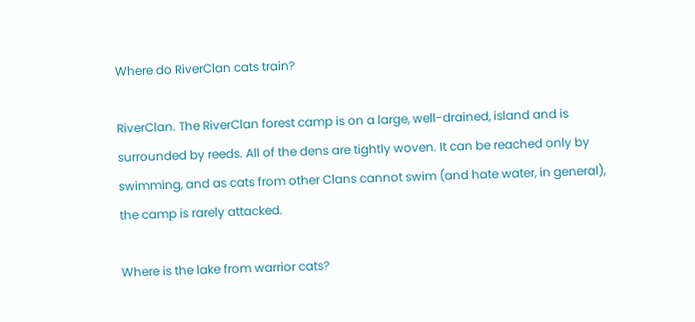Where do RiverClan cats train?

RiverClan. The RiverClan forest camp is on a large, well-drained, island and is surrounded by reeds. All of the dens are tightly woven. It can be reached only by swimming, and as cats from other Clans cannot swim (and hate water, in general), the camp is rarely attacked.

Where is the lake from warrior cats?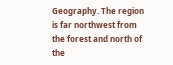Geography. The region is far northwest from the forest and north of the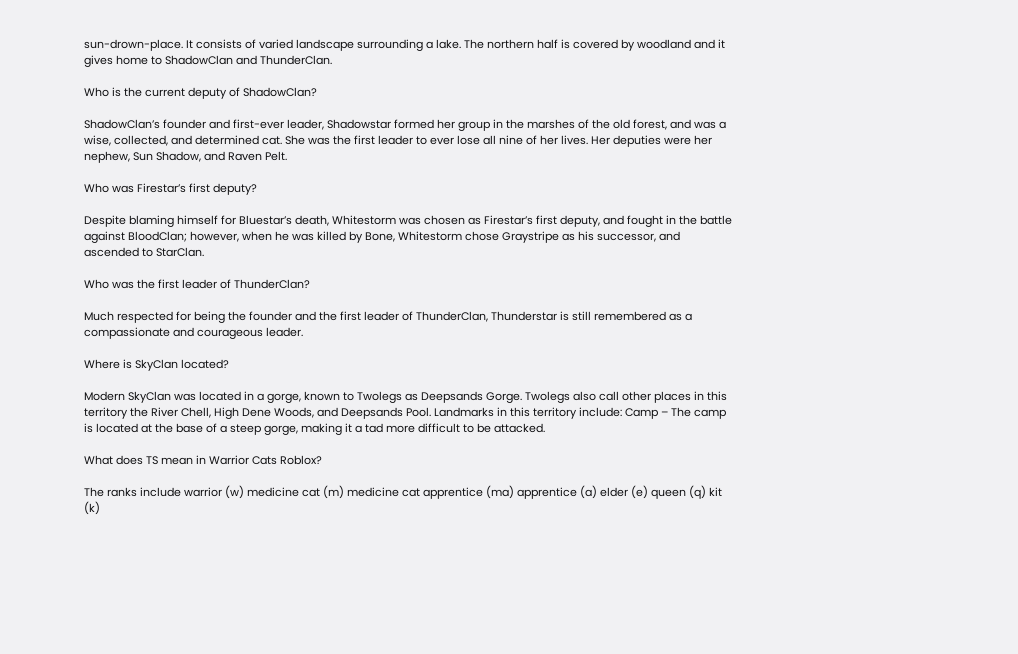sun-drown-place. It consists of varied landscape surrounding a lake. The northern half is covered by woodland and it gives home to ShadowClan and ThunderClan.

Who is the current deputy of ShadowClan?

ShadowClan’s founder and first-ever leader, Shadowstar formed her group in the marshes of the old forest, and was a wise, collected, and determined cat. She was the first leader to ever lose all nine of her lives. Her deputies were her nephew, Sun Shadow, and Raven Pelt.

Who was Firestar’s first deputy?

Despite blaming himself for Bluestar’s death, Whitestorm was chosen as Firestar’s first deputy, and fought in the battle against BloodClan; however, when he was killed by Bone, Whitestorm chose Graystripe as his successor, and ascended to StarClan.

Who was the first leader of ThunderClan?

Much respected for being the founder and the first leader of ThunderClan, Thunderstar is still remembered as a compassionate and courageous leader.

Where is SkyClan located?

Modern SkyClan was located in a gorge, known to Twolegs as Deepsands Gorge. Twolegs also call other places in this territory the River Chell, High Dene Woods, and Deepsands Pool. Landmarks in this territory include: Camp – The camp is located at the base of a steep gorge, making it a tad more difficult to be attacked.

What does TS mean in Warrior Cats Roblox?

The ranks include warrior (w) medicine cat (m) medicine cat apprentice (ma) apprentice (a) elder (e) queen (q) kit (k)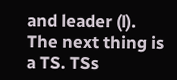and leader (l). The next thing is a TS. TSs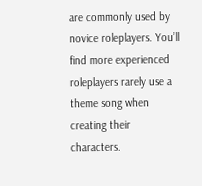are commonly used by novice roleplayers. You’ll find more experienced roleplayers rarely use a theme song when creating their characters.